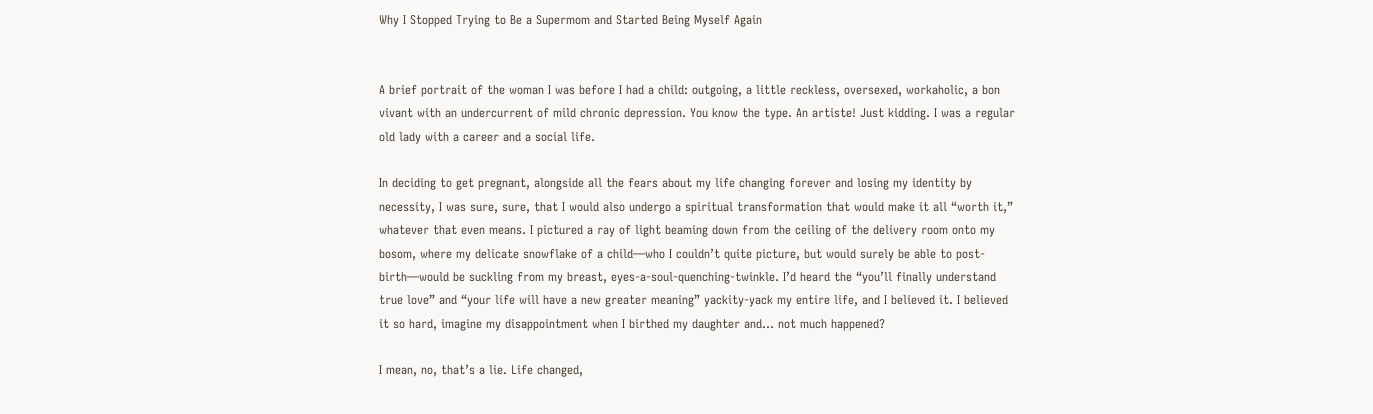Why I Stopped Trying to Be a Supermom and Started Being Myself Again


A brief portrait of the woman I was before I had a child: outgoing, a little reckless, oversexed, workaholic, a bon vivant with an undercurrent of mild chronic depression. You know the type. An artiste! Just kidding. I was a regular old lady with a career and a social life.

In deciding to get pregnant, alongside all the fears about my life changing forever and losing my identity by necessity, I was sure, sure, that I would also undergo a spiritual transformation that would make it all “worth it,” whatever that even means. I pictured a ray of light beaming down from the ceiling of the delivery room onto my bosom, where my delicate snowflake of a child—who I couldn’t quite picture, but would surely be able to post-birth—would be suckling from my breast, eyes-a-soul-quenching-twinkle. I’d heard the “you’ll finally understand true love” and “your life will have a new greater meaning” yackity-yack my entire life, and I believed it. I believed it so hard, imagine my disappointment when I birthed my daughter and… not much happened?

I mean, no, that’s a lie. Life changed,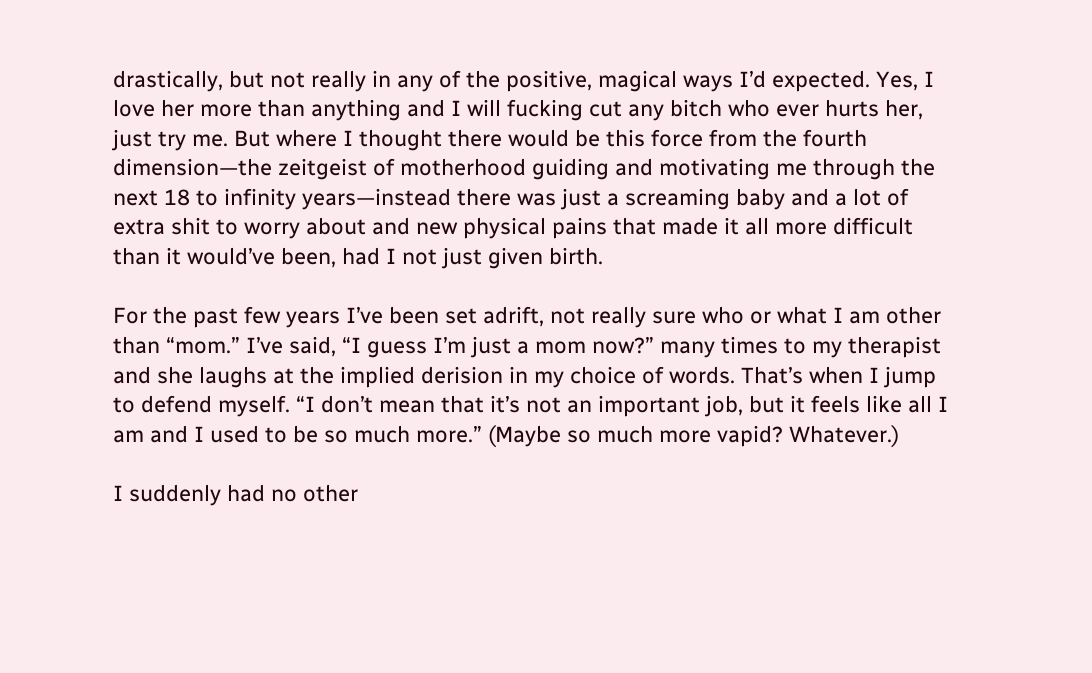drastically, but not really in any of the positive, magical ways I’d expected. Yes, I love her more than anything and I will fucking cut any bitch who ever hurts her, just try me. But where I thought there would be this force from the fourth dimension—the zeitgeist of motherhood guiding and motivating me through the next 18 to infinity years—instead there was just a screaming baby and a lot of extra shit to worry about and new physical pains that made it all more difficult than it would’ve been, had I not just given birth.

For the past few years I’ve been set adrift, not really sure who or what I am other than “mom.” I’ve said, “I guess I’m just a mom now?” many times to my therapist and she laughs at the implied derision in my choice of words. That’s when I jump to defend myself. “I don’t mean that it’s not an important job, but it feels like all I am and I used to be so much more.” (Maybe so much more vapid? Whatever.)

I suddenly had no other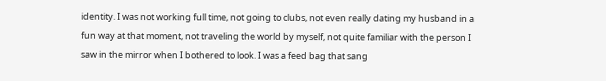identity. I was not working full time, not going to clubs, not even really dating my husband in a fun way at that moment, not traveling the world by myself, not quite familiar with the person I saw in the mirror when I bothered to look. I was a feed bag that sang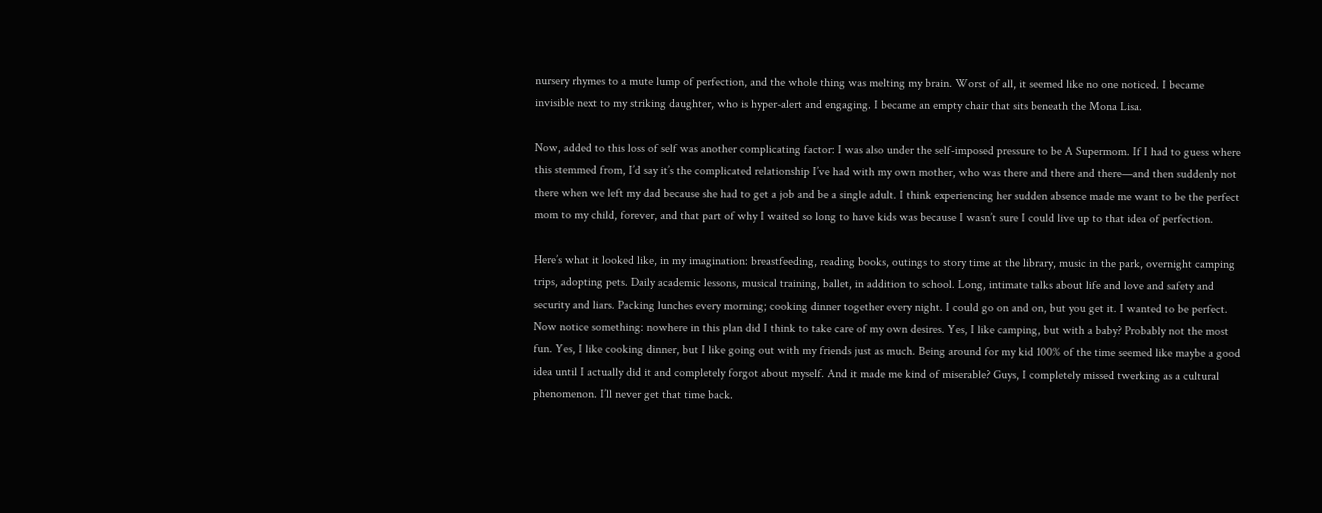nursery rhymes to a mute lump of perfection, and the whole thing was melting my brain. Worst of all, it seemed like no one noticed. I became invisible next to my striking daughter, who is hyper-alert and engaging. I became an empty chair that sits beneath the Mona Lisa.

Now, added to this loss of self was another complicating factor: I was also under the self-imposed pressure to be A Supermom. If I had to guess where this stemmed from, I’d say it’s the complicated relationship I’ve had with my own mother, who was there and there and there—and then suddenly not there when we left my dad because she had to get a job and be a single adult. I think experiencing her sudden absence made me want to be the perfect mom to my child, forever, and that part of why I waited so long to have kids was because I wasn’t sure I could live up to that idea of perfection.

Here’s what it looked like, in my imagination: breastfeeding, reading books, outings to story time at the library, music in the park, overnight camping trips, adopting pets. Daily academic lessons, musical training, ballet, in addition to school. Long, intimate talks about life and love and safety and security and liars. Packing lunches every morning; cooking dinner together every night. I could go on and on, but you get it. I wanted to be perfect. Now notice something: nowhere in this plan did I think to take care of my own desires. Yes, I like camping, but with a baby? Probably not the most fun. Yes, I like cooking dinner, but I like going out with my friends just as much. Being around for my kid 100% of the time seemed like maybe a good idea until I actually did it and completely forgot about myself. And it made me kind of miserable? Guys, I completely missed twerking as a cultural phenomenon. I’ll never get that time back.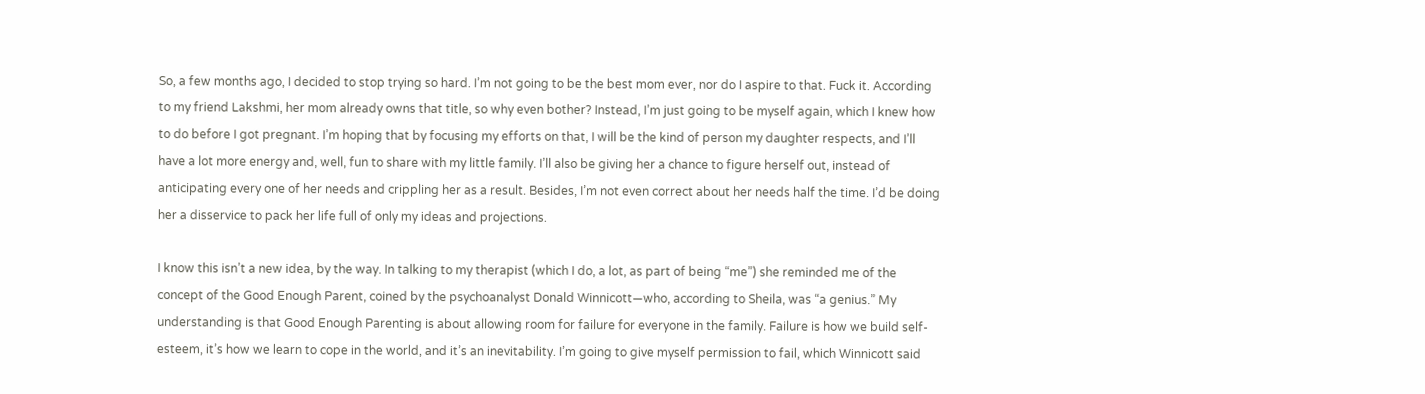So, a few months ago, I decided to stop trying so hard. I’m not going to be the best mom ever, nor do I aspire to that. Fuck it. According to my friend Lakshmi, her mom already owns that title, so why even bother? Instead, I’m just going to be myself again, which I knew how to do before I got pregnant. I’m hoping that by focusing my efforts on that, I will be the kind of person my daughter respects, and I’ll have a lot more energy and, well, fun to share with my little family. I’ll also be giving her a chance to figure herself out, instead of anticipating every one of her needs and crippling her as a result. Besides, I’m not even correct about her needs half the time. I’d be doing her a disservice to pack her life full of only my ideas and projections.

I know this isn’t a new idea, by the way. In talking to my therapist (which I do, a lot, as part of being “me”) she reminded me of the concept of the Good Enough Parent, coined by the psychoanalyst Donald Winnicott—who, according to Sheila, was “a genius.” My understanding is that Good Enough Parenting is about allowing room for failure for everyone in the family. Failure is how we build self-esteem, it’s how we learn to cope in the world, and it’s an inevitability. I’m going to give myself permission to fail, which Winnicott said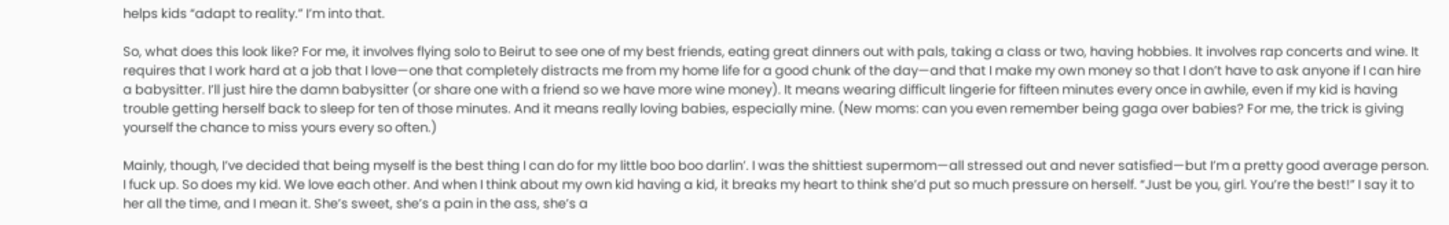helps kids “adapt to reality.” I’m into that.

So, what does this look like? For me, it involves flying solo to Beirut to see one of my best friends, eating great dinners out with pals, taking a class or two, having hobbies. It involves rap concerts and wine. It requires that I work hard at a job that I love—one that completely distracts me from my home life for a good chunk of the day—and that I make my own money so that I don’t have to ask anyone if I can hire a babysitter. I’ll just hire the damn babysitter (or share one with a friend so we have more wine money). It means wearing difficult lingerie for fifteen minutes every once in awhile, even if my kid is having trouble getting herself back to sleep for ten of those minutes. And it means really loving babies, especially mine. (New moms: can you even remember being gaga over babies? For me, the trick is giving yourself the chance to miss yours every so often.)

Mainly, though, I’ve decided that being myself is the best thing I can do for my little boo boo darlin’. I was the shittiest supermom—all stressed out and never satisfied—but I’m a pretty good average person. I fuck up. So does my kid. We love each other. And when I think about my own kid having a kid, it breaks my heart to think she’d put so much pressure on herself. “Just be you, girl. You’re the best!” I say it to her all the time, and I mean it. She’s sweet, she’s a pain in the ass, she’s a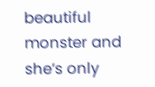beautiful monster and she’s only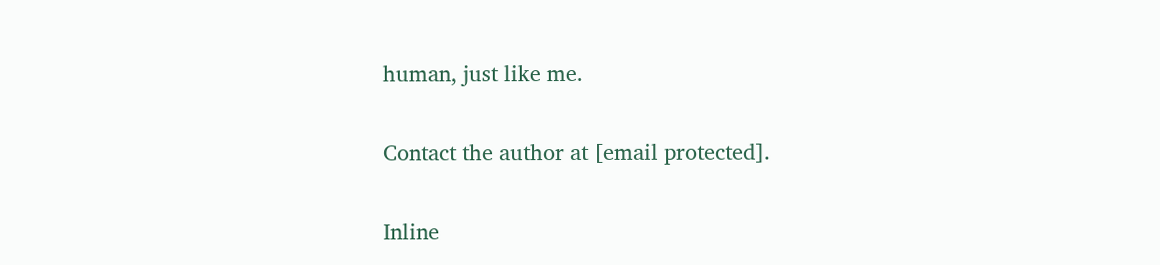human, just like me.

Contact the author at [email protected].

Inline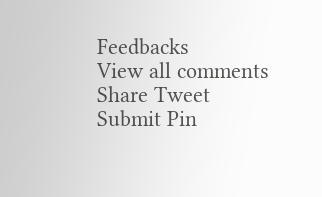Feedbacks
View all comments
Share Tweet Submit Pin